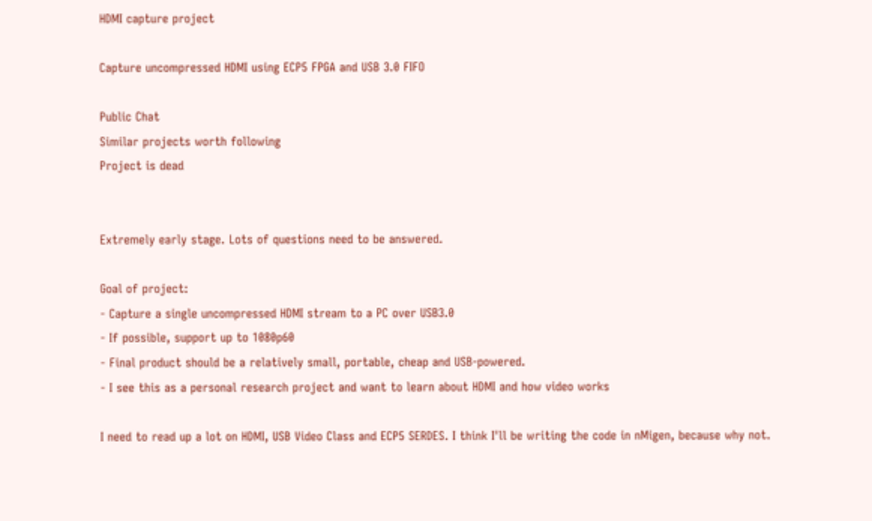HDMI capture project

Capture uncompressed HDMI using ECP5 FPGA and USB 3.0 FIFO

Public Chat
Similar projects worth following
Project is dead


Extremely early stage. Lots of questions need to be answered.

Goal of project:
- Capture a single uncompressed HDMI stream to a PC over USB3.0
- If possible, support up to 1080p60
- Final product should be a relatively small, portable, cheap and USB-powered.
- I see this as a personal research project and want to learn about HDMI and how video works

I need to read up a lot on HDMI, USB Video Class and ECP5 SERDES. I think I'll be writing the code in nMigen, because why not.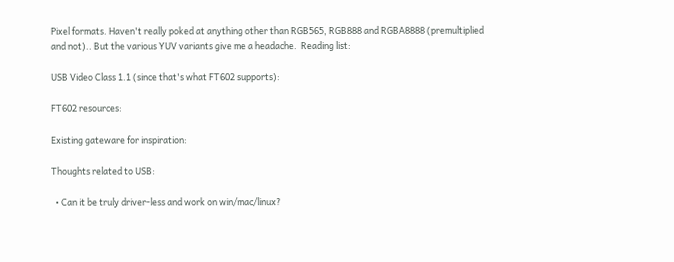Pixel formats. Haven't really poked at anything other than RGB565, RGB888 and RGBA8888 (premultiplied and not).. But the various YUV variants give me a headache.  Reading list:

USB Video Class 1.1 (since that's what FT602 supports):

FT602 resources:

Existing gateware for inspiration:

Thoughts related to USB:

  • Can it be truly driver-less and work on win/mac/linux?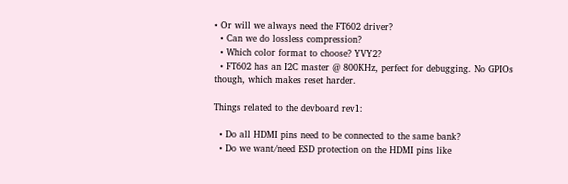• Or will we always need the FT602 driver?
  • Can we do lossless compression?
  • Which color format to choose? YVY2?
  • FT602 has an I2C master @ 800KHz, perfect for debugging. No GPIOs though, which makes reset harder.

Things related to the devboard rev1:

  • Do all HDMI pins need to be connected to the same bank?
  • Do we want/need ESD protection on the HDMI pins like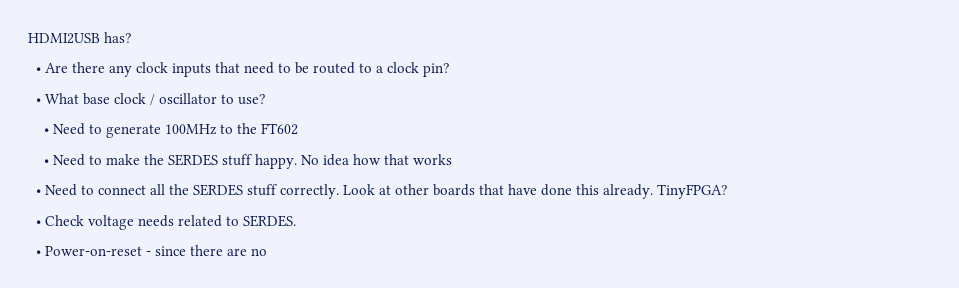HDMI2USB has?
  • Are there any clock inputs that need to be routed to a clock pin?
  • What base clock / oscillator to use?
    • Need to generate 100MHz to the FT602
    • Need to make the SERDES stuff happy. No idea how that works
  • Need to connect all the SERDES stuff correctly. Look at other boards that have done this already. TinyFPGA?
  • Check voltage needs related to SERDES.
  • Power-on-reset - since there are no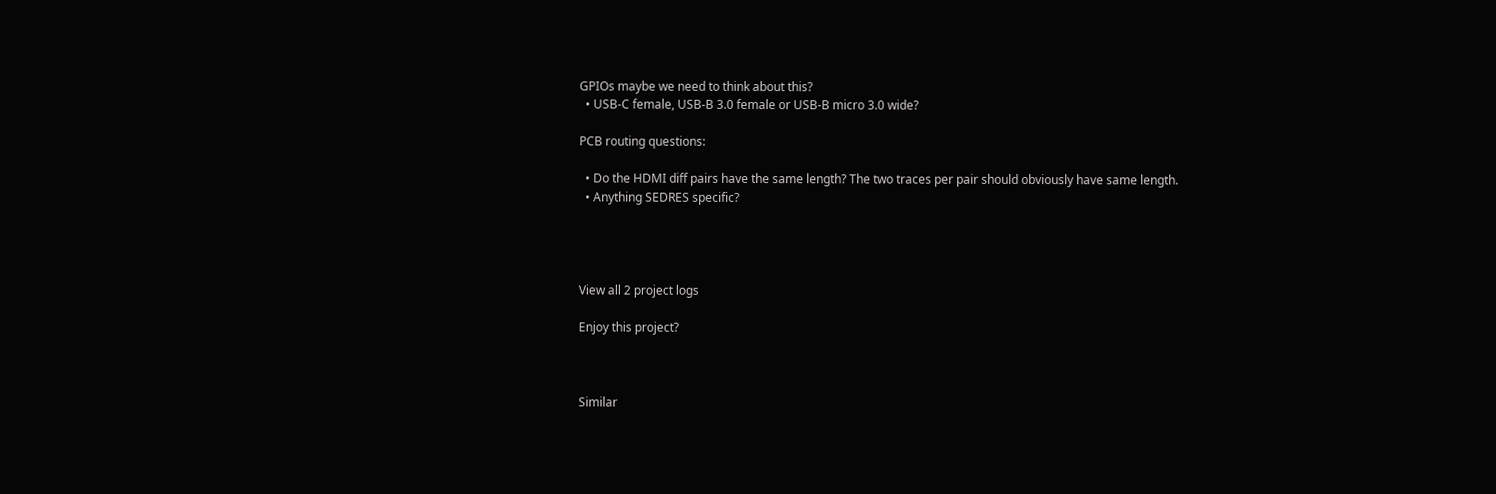GPIOs maybe we need to think about this?
  • USB-C female, USB-B 3.0 female or USB-B micro 3.0 wide?

PCB routing questions:

  • Do the HDMI diff pairs have the same length? The two traces per pair should obviously have same length.
  • Anything SEDRES specific?




View all 2 project logs

Enjoy this project?



Similar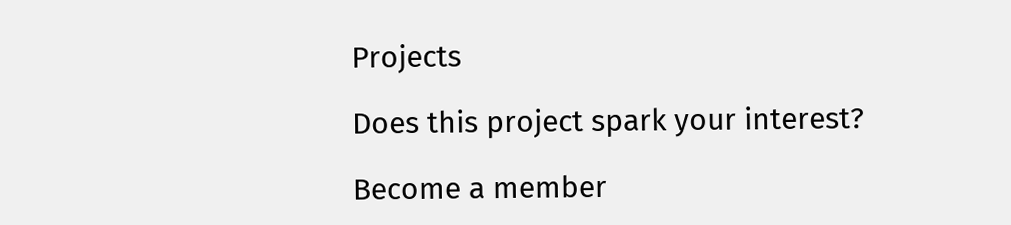Projects

Does this project spark your interest?

Become a member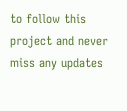to follow this project and never miss any updates